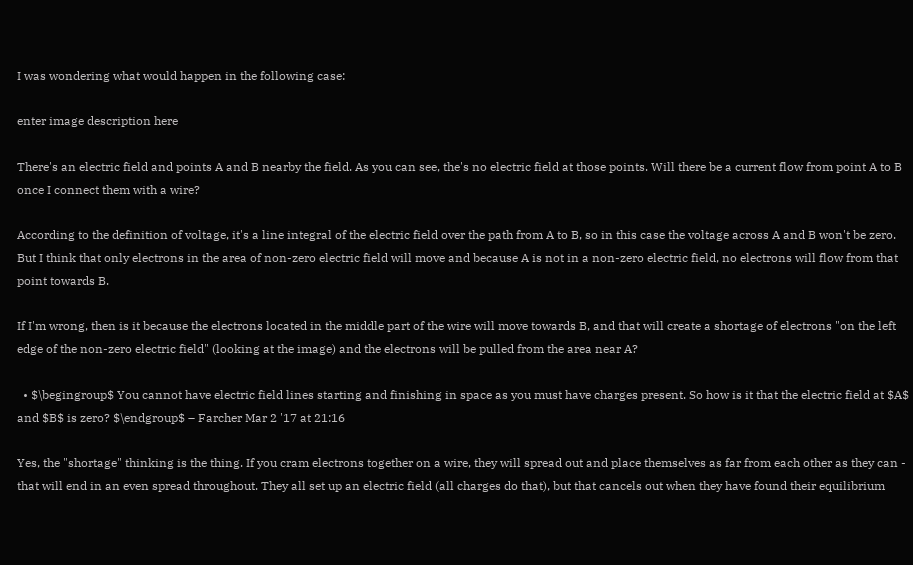I was wondering what would happen in the following case:

enter image description here

There's an electric field and points A and B nearby the field. As you can see, the's no electric field at those points. Will there be a current flow from point A to B once I connect them with a wire?

According to the definition of voltage, it's a line integral of the electric field over the path from A to B, so in this case the voltage across A and B won't be zero. But I think that only electrons in the area of non-zero electric field will move and because A is not in a non-zero electric field, no electrons will flow from that point towards B.

If I'm wrong, then is it because the electrons located in the middle part of the wire will move towards B, and that will create a shortage of electrons "on the left edge of the non-zero electric field" (looking at the image) and the electrons will be pulled from the area near A?

  • $\begingroup$ You cannot have electric field lines starting and finishing in space as you must have charges present. So how is it that the electric field at $A$ and $B$ is zero? $\endgroup$ – Farcher Mar 2 '17 at 21:16

Yes, the "shortage" thinking is the thing. If you cram electrons together on a wire, they will spread out and place themselves as far from each other as they can - that will end in an even spread throughout. They all set up an electric field (all charges do that), but that cancels out when they have found their equilibrium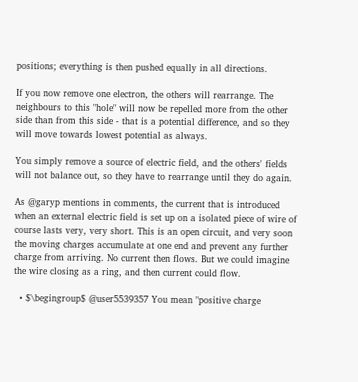positions; everything is then pushed equally in all directions.

If you now remove one electron, the others will rearrange. The neighbours to this "hole" will now be repelled more from the other side than from this side - that is a potential difference, and so they will move towards lowest potential as always.

You simply remove a source of electric field, and the others' fields will not balance out, so they have to rearrange until they do again.

As @garyp mentions in comments, the current that is introduced when an external electric field is set up on a isolated piece of wire of course lasts very, very short. This is an open circuit, and very soon the moving charges accumulate at one end and prevent any further charge from arriving. No current then flows. But we could imagine the wire closing as a ring, and then current could flow.

  • $\begingroup$ @user5539357 You mean "positive charge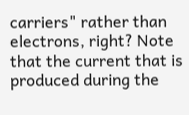carriers" rather than electrons, right? Note that the current that is produced during the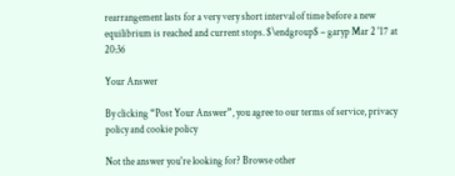rearrangement lasts for a very very short interval of time before a new equilibrium is reached and current stops. $\endgroup$ – garyp Mar 2 '17 at 20:36

Your Answer

By clicking “Post Your Answer”, you agree to our terms of service, privacy policy and cookie policy

Not the answer you're looking for? Browse other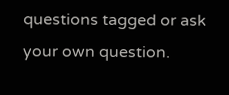questions tagged or ask your own question.